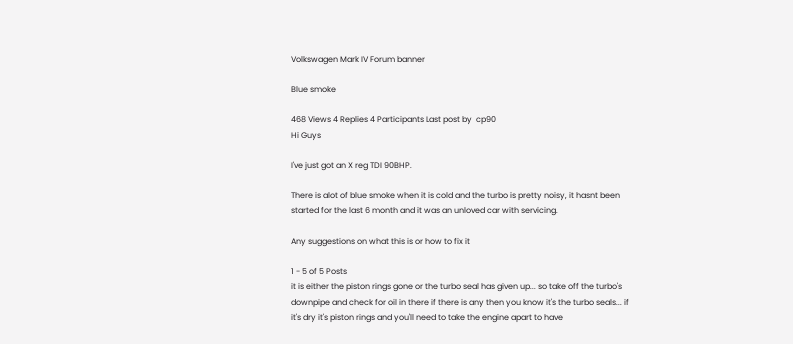Volkswagen Mark IV Forum banner

Blue smoke

468 Views 4 Replies 4 Participants Last post by  cp90
Hi Guys

I've just got an X reg TDI 90BHP.

There is alot of blue smoke when it is cold and the turbo is pretty noisy, it hasnt been started for the last 6 month and it was an unloved car with servicing.

Any suggestions on what this is or how to fix it

1 - 5 of 5 Posts
it is either the piston rings gone or the turbo seal has given up... so take off the turbo's downpipe and check for oil in there if there is any then you know it's the turbo seals... if it's dry it's piston rings and you'll need to take the engine apart to have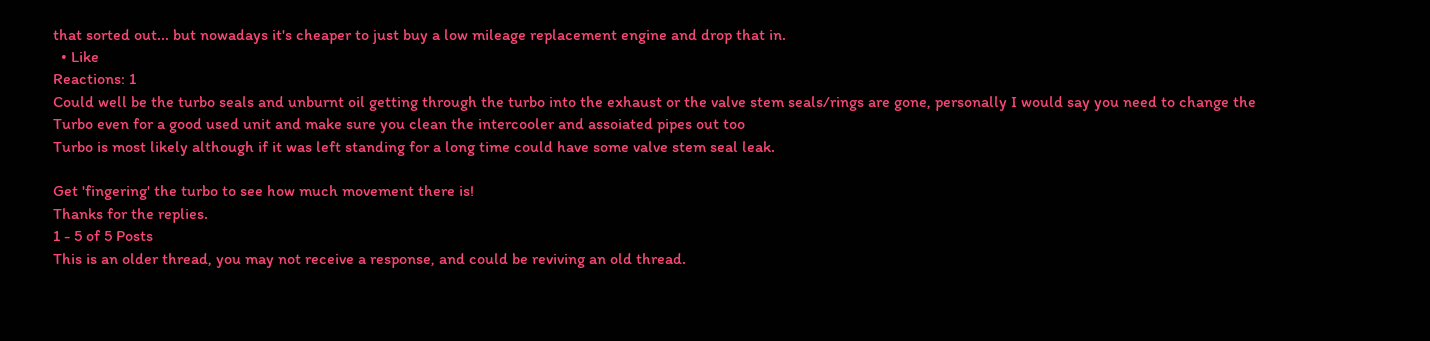that sorted out... but nowadays it's cheaper to just buy a low mileage replacement engine and drop that in.
  • Like
Reactions: 1
Could well be the turbo seals and unburnt oil getting through the turbo into the exhaust or the valve stem seals/rings are gone, personally I would say you need to change the Turbo even for a good used unit and make sure you clean the intercooler and assoiated pipes out too
Turbo is most likely although if it was left standing for a long time could have some valve stem seal leak.

Get 'fingering' the turbo to see how much movement there is!
Thanks for the replies.
1 - 5 of 5 Posts
This is an older thread, you may not receive a response, and could be reviving an old thread.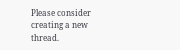Please consider creating a new thread.